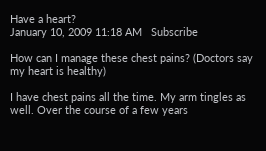Have a heart?
January 10, 2009 11:18 AM   Subscribe

How can I manage these chest pains? (Doctors say my heart is healthy)

I have chest pains all the time. My arm tingles as well. Over the course of a few years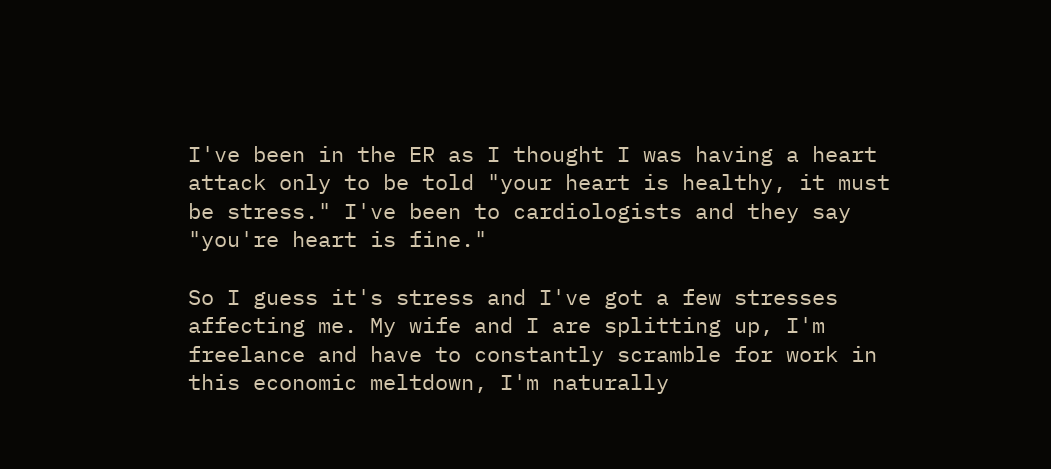I've been in the ER as I thought I was having a heart attack only to be told "your heart is healthy, it must be stress." I've been to cardiologists and they say "you're heart is fine."

So I guess it's stress and I've got a few stresses affecting me. My wife and I are splitting up, I'm freelance and have to constantly scramble for work in this economic meltdown, I'm naturally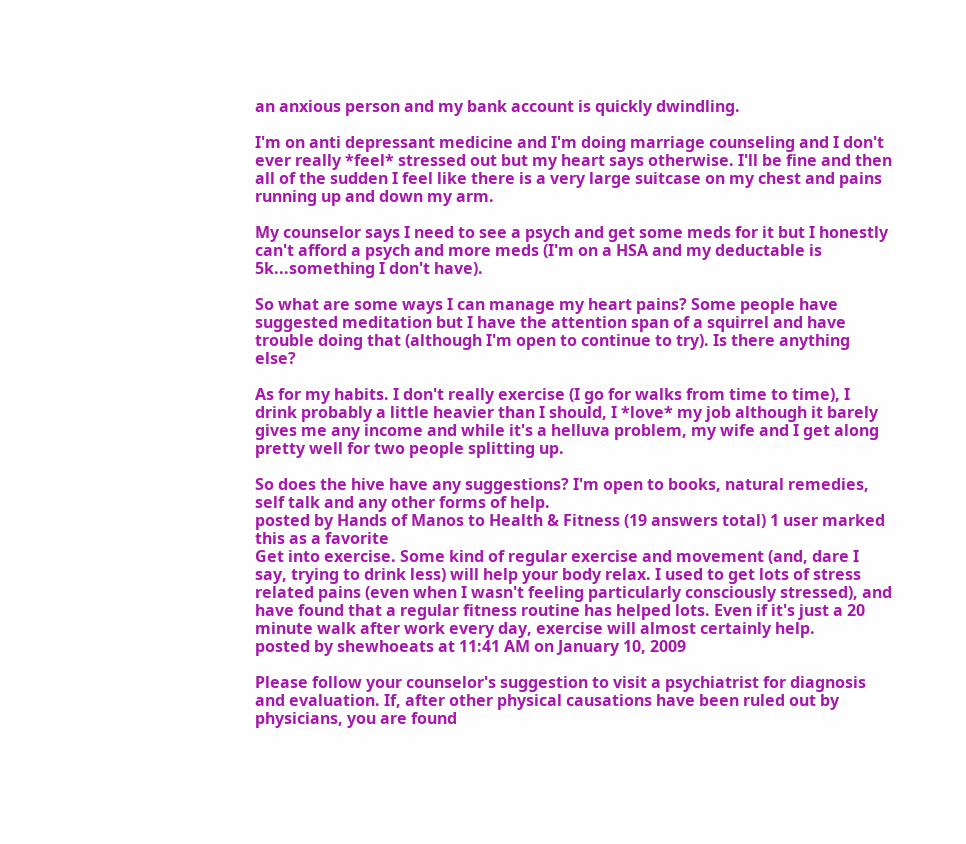an anxious person and my bank account is quickly dwindling.

I'm on anti depressant medicine and I'm doing marriage counseling and I don't ever really *feel* stressed out but my heart says otherwise. I'll be fine and then all of the sudden I feel like there is a very large suitcase on my chest and pains running up and down my arm.

My counselor says I need to see a psych and get some meds for it but I honestly can't afford a psych and more meds (I'm on a HSA and my deductable is 5k...something I don't have).

So what are some ways I can manage my heart pains? Some people have suggested meditation but I have the attention span of a squirrel and have trouble doing that (although I'm open to continue to try). Is there anything else?

As for my habits. I don't really exercise (I go for walks from time to time), I drink probably a little heavier than I should, I *love* my job although it barely gives me any income and while it's a helluva problem, my wife and I get along pretty well for two people splitting up.

So does the hive have any suggestions? I'm open to books, natural remedies, self talk and any other forms of help.
posted by Hands of Manos to Health & Fitness (19 answers total) 1 user marked this as a favorite
Get into exercise. Some kind of regular exercise and movement (and, dare I say, trying to drink less) will help your body relax. I used to get lots of stress related pains (even when I wasn't feeling particularly consciously stressed), and have found that a regular fitness routine has helped lots. Even if it's just a 20 minute walk after work every day, exercise will almost certainly help.
posted by shewhoeats at 11:41 AM on January 10, 2009

Please follow your counselor's suggestion to visit a psychiatrist for diagnosis and evaluation. If, after other physical causations have been ruled out by physicians, you are found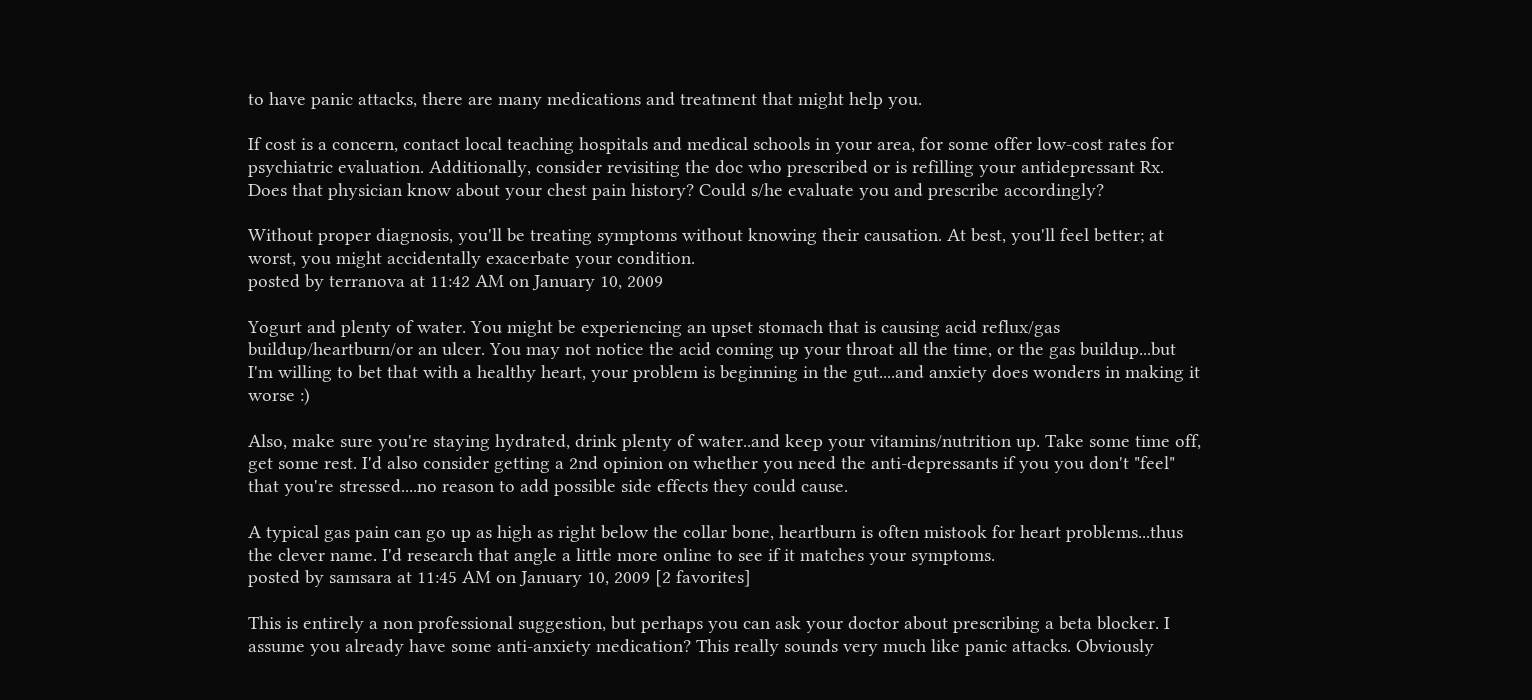to have panic attacks, there are many medications and treatment that might help you.

If cost is a concern, contact local teaching hospitals and medical schools in your area, for some offer low-cost rates for psychiatric evaluation. Additionally, consider revisiting the doc who prescribed or is refilling your antidepressant Rx. Does that physician know about your chest pain history? Could s/he evaluate you and prescribe accordingly?

Without proper diagnosis, you'll be treating symptoms without knowing their causation. At best, you'll feel better; at worst, you might accidentally exacerbate your condition.
posted by terranova at 11:42 AM on January 10, 2009

Yogurt and plenty of water. You might be experiencing an upset stomach that is causing acid reflux/gas buildup/heartburn/or an ulcer. You may not notice the acid coming up your throat all the time, or the gas buildup...but I'm willing to bet that with a healthy heart, your problem is beginning in the gut....and anxiety does wonders in making it worse :)

Also, make sure you're staying hydrated, drink plenty of water..and keep your vitamins/nutrition up. Take some time off, get some rest. I'd also consider getting a 2nd opinion on whether you need the anti-depressants if you you don't "feel" that you're stressed....no reason to add possible side effects they could cause.

A typical gas pain can go up as high as right below the collar bone, heartburn is often mistook for heart problems...thus the clever name. I'd research that angle a little more online to see if it matches your symptoms.
posted by samsara at 11:45 AM on January 10, 2009 [2 favorites]

This is entirely a non professional suggestion, but perhaps you can ask your doctor about prescribing a beta blocker. I assume you already have some anti-anxiety medication? This really sounds very much like panic attacks. Obviously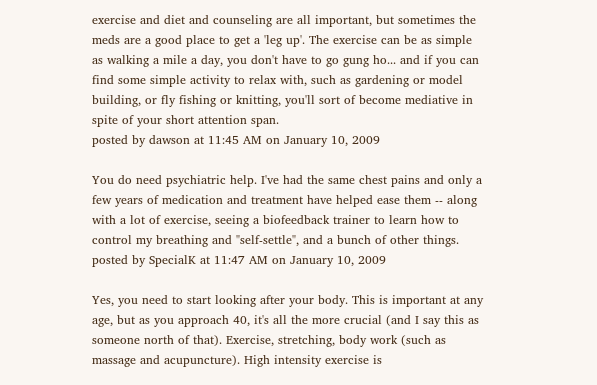exercise and diet and counseling are all important, but sometimes the meds are a good place to get a 'leg up'. The exercise can be as simple as walking a mile a day, you don't have to go gung ho... and if you can find some simple activity to relax with, such as gardening or model building, or fly fishing or knitting, you'll sort of become mediative in spite of your short attention span.
posted by dawson at 11:45 AM on January 10, 2009

You do need psychiatric help. I've had the same chest pains and only a few years of medication and treatment have helped ease them -- along with a lot of exercise, seeing a biofeedback trainer to learn how to control my breathing and "self-settle", and a bunch of other things.
posted by SpecialK at 11:47 AM on January 10, 2009

Yes, you need to start looking after your body. This is important at any age, but as you approach 40, it's all the more crucial (and I say this as someone north of that). Exercise, stretching, body work (such as massage and acupuncture). High intensity exercise is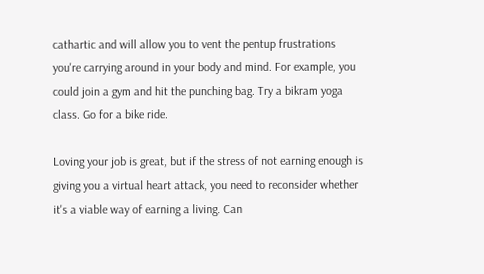cathartic and will allow you to vent the pentup frustrations you're carrying around in your body and mind. For example, you could join a gym and hit the punching bag. Try a bikram yoga class. Go for a bike ride.

Loving your job is great, but if the stress of not earning enough is giving you a virtual heart attack, you need to reconsider whether it's a viable way of earning a living. Can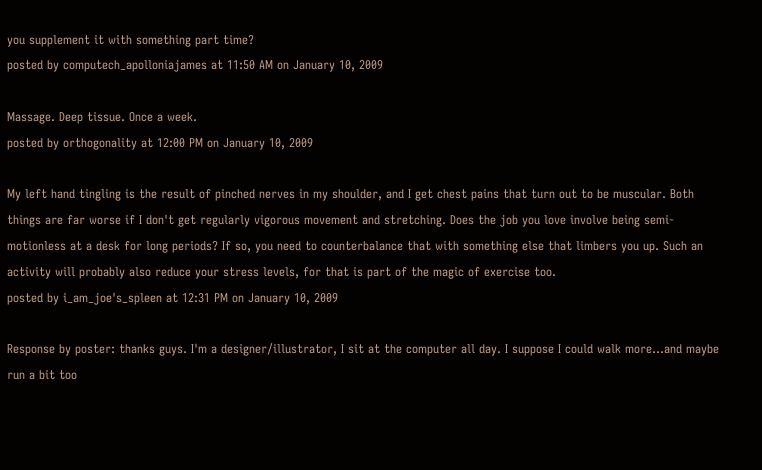you supplement it with something part time?
posted by computech_apolloniajames at 11:50 AM on January 10, 2009

Massage. Deep tissue. Once a week.
posted by orthogonality at 12:00 PM on January 10, 2009

My left hand tingling is the result of pinched nerves in my shoulder, and I get chest pains that turn out to be muscular. Both things are far worse if I don't get regularly vigorous movement and stretching. Does the job you love involve being semi-motionless at a desk for long periods? If so, you need to counterbalance that with something else that limbers you up. Such an activity will probably also reduce your stress levels, for that is part of the magic of exercise too.
posted by i_am_joe's_spleen at 12:31 PM on January 10, 2009

Response by poster: thanks guys. I'm a designer/illustrator, I sit at the computer all day. I suppose I could walk more...and maybe run a bit too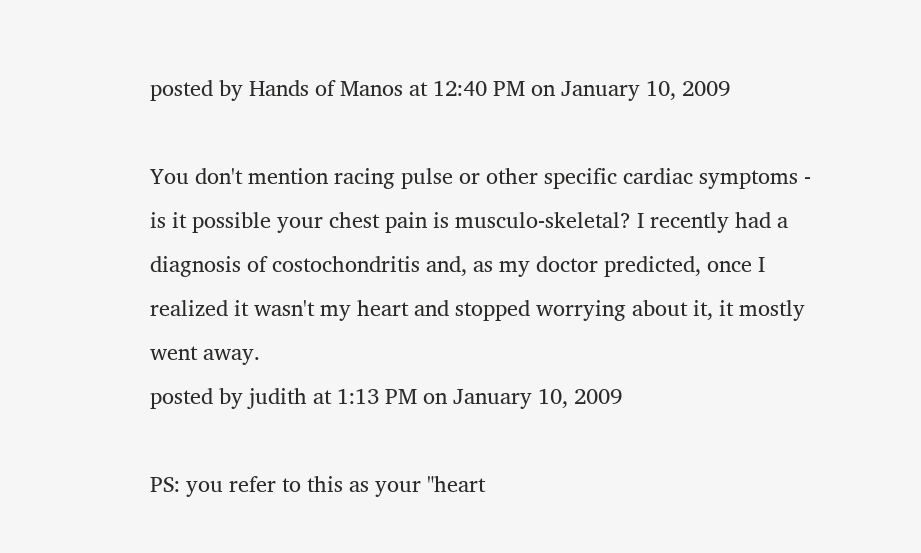posted by Hands of Manos at 12:40 PM on January 10, 2009

You don't mention racing pulse or other specific cardiac symptoms - is it possible your chest pain is musculo-skeletal? I recently had a diagnosis of costochondritis and, as my doctor predicted, once I realized it wasn't my heart and stopped worrying about it, it mostly went away.
posted by judith at 1:13 PM on January 10, 2009

PS: you refer to this as your "heart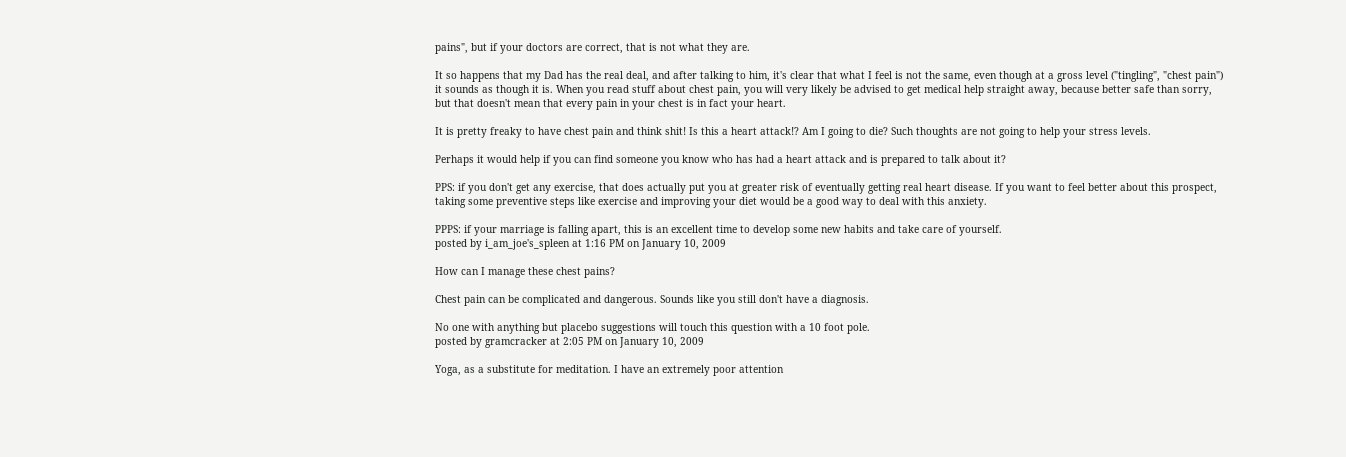pains", but if your doctors are correct, that is not what they are.

It so happens that my Dad has the real deal, and after talking to him, it's clear that what I feel is not the same, even though at a gross level ("tingling", "chest pain") it sounds as though it is. When you read stuff about chest pain, you will very likely be advised to get medical help straight away, because better safe than sorry, but that doesn't mean that every pain in your chest is in fact your heart.

It is pretty freaky to have chest pain and think shit! Is this a heart attack!? Am I going to die? Such thoughts are not going to help your stress levels.

Perhaps it would help if you can find someone you know who has had a heart attack and is prepared to talk about it?

PPS: if you don't get any exercise, that does actually put you at greater risk of eventually getting real heart disease. If you want to feel better about this prospect, taking some preventive steps like exercise and improving your diet would be a good way to deal with this anxiety.

PPPS: if your marriage is falling apart, this is an excellent time to develop some new habits and take care of yourself.
posted by i_am_joe's_spleen at 1:16 PM on January 10, 2009

How can I manage these chest pains?

Chest pain can be complicated and dangerous. Sounds like you still don't have a diagnosis.

No one with anything but placebo suggestions will touch this question with a 10 foot pole.
posted by gramcracker at 2:05 PM on January 10, 2009

Yoga, as a substitute for meditation. I have an extremely poor attention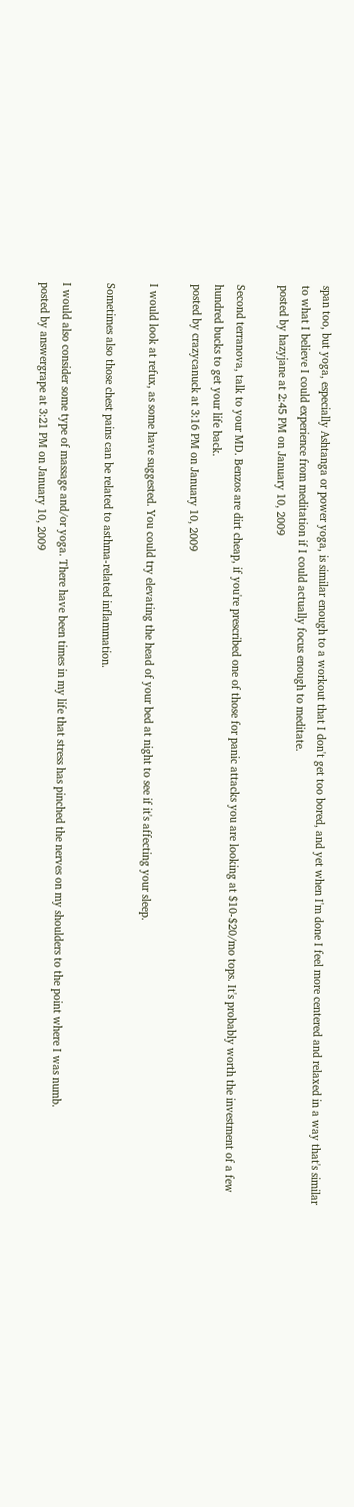span too, but yoga, especially Ashtanga or power yoga, is similar enough to a workout that I don't get too bored, and yet when I'm done I feel more centered and relaxed in a way that's similar to what I believe I could experience from meditation if I could actually focus enough to meditate.
posted by hazyjane at 2:45 PM on January 10, 2009

Second terranova, talk to your MD. Benzos are dirt cheap, if you're prescribed one of those for panic attacks you are looking at $10-$20/mo tops. It's probably worth the investment of a few hundred bucks to get your life back.
posted by crazycanuck at 3:16 PM on January 10, 2009

I would look at refux, as some have suggested. You could try elevating the head of your bed at night to see if it's affecting your sleep.

Sometimes also those chest pains can be related to asthma-related inflammation.

I would also consider some type of massage and/or yoga. There have been times in my life that stress has pinched the nerves on my shoulders to the point where I was numb.
posted by answergrape at 3:21 PM on January 10, 2009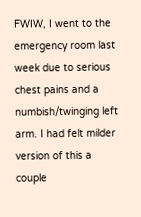FWIW, I went to the emergency room last week due to serious chest pains and a numbish/twinging left arm. I had felt milder version of this a couple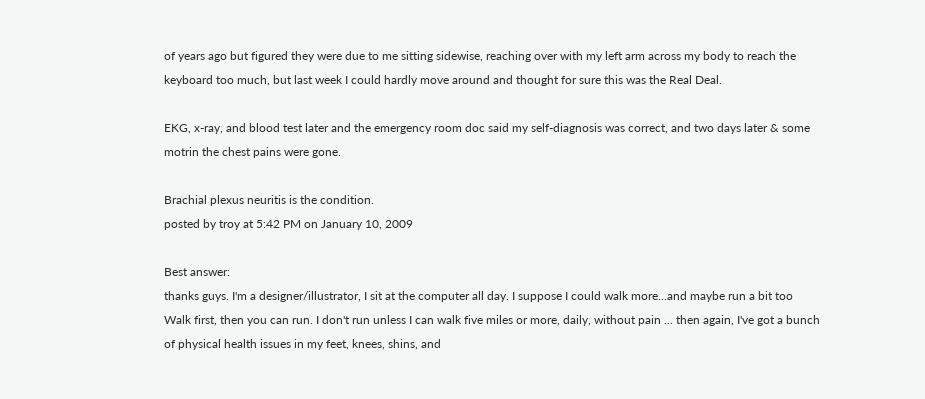of years ago but figured they were due to me sitting sidewise, reaching over with my left arm across my body to reach the keyboard too much, but last week I could hardly move around and thought for sure this was the Real Deal.

EKG, x-ray, and blood test later and the emergency room doc said my self-diagnosis was correct, and two days later & some motrin the chest pains were gone.

Brachial plexus neuritis is the condition.
posted by troy at 5:42 PM on January 10, 2009

Best answer:
thanks guys. I'm a designer/illustrator, I sit at the computer all day. I suppose I could walk more...and maybe run a bit too
Walk first, then you can run. I don't run unless I can walk five miles or more, daily, without pain ... then again, I've got a bunch of physical health issues in my feet, knees, shins, and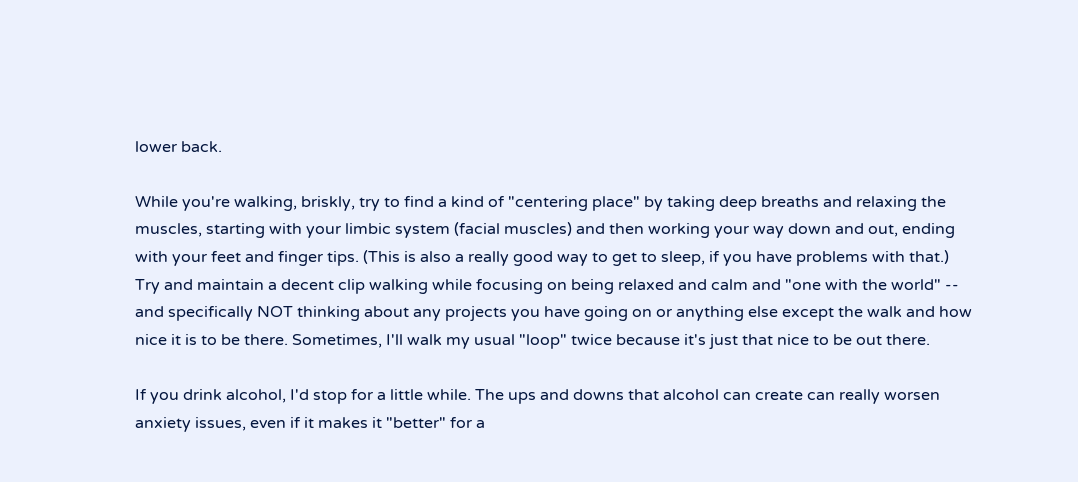lower back.

While you're walking, briskly, try to find a kind of "centering place" by taking deep breaths and relaxing the muscles, starting with your limbic system (facial muscles) and then working your way down and out, ending with your feet and finger tips. (This is also a really good way to get to sleep, if you have problems with that.) Try and maintain a decent clip walking while focusing on being relaxed and calm and "one with the world" -- and specifically NOT thinking about any projects you have going on or anything else except the walk and how nice it is to be there. Sometimes, I'll walk my usual "loop" twice because it's just that nice to be out there.

If you drink alcohol, I'd stop for a little while. The ups and downs that alcohol can create can really worsen anxiety issues, even if it makes it "better" for a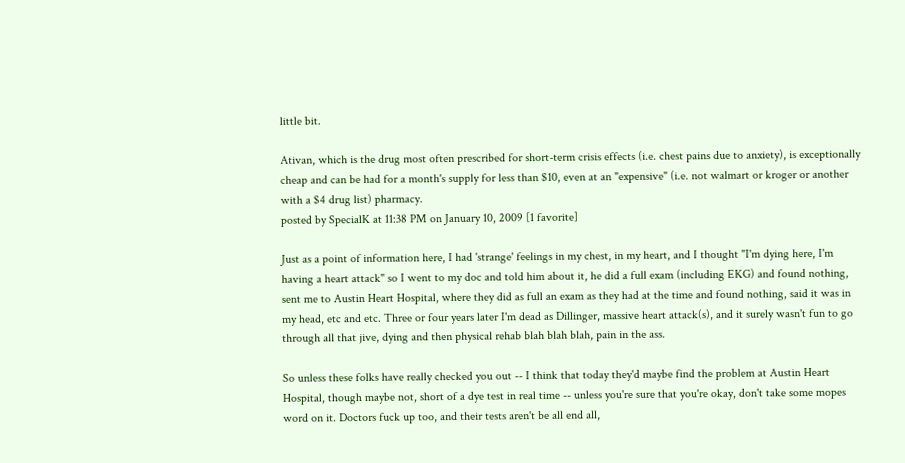little bit.

Ativan, which is the drug most often prescribed for short-term crisis effects (i.e. chest pains due to anxiety), is exceptionally cheap and can be had for a month's supply for less than $10, even at an "expensive" (i.e. not walmart or kroger or another with a $4 drug list) pharmacy.
posted by SpecialK at 11:38 PM on January 10, 2009 [1 favorite]

Just as a point of information here, I had 'strange' feelings in my chest, in my heart, and I thought "I'm dying here, I'm having a heart attack" so I went to my doc and told him about it, he did a full exam (including EKG) and found nothing, sent me to Austin Heart Hospital, where they did as full an exam as they had at the time and found nothing, said it was in my head, etc and etc. Three or four years later I'm dead as Dillinger, massive heart attack(s), and it surely wasn't fun to go through all that jive, dying and then physical rehab blah blah blah, pain in the ass.

So unless these folks have really checked you out -- I think that today they'd maybe find the problem at Austin Heart Hospital, though maybe not, short of a dye test in real time -- unless you're sure that you're okay, don't take some mopes word on it. Doctors fuck up too, and their tests aren't be all end all,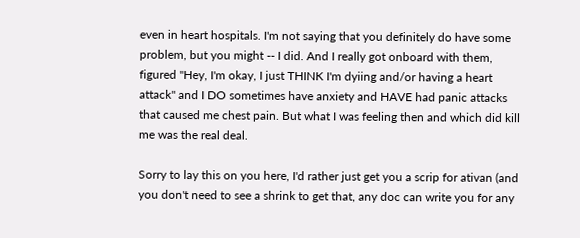even in heart hospitals. I'm not saying that you definitely do have some problem, but you might -- I did. And I really got onboard with them, figured "Hey, I'm okay, I just THINK I'm dyiing and/or having a heart attack" and I DO sometimes have anxiety and HAVE had panic attacks that caused me chest pain. But what I was feeling then and which did kill me was the real deal.

Sorry to lay this on you here, I'd rather just get you a scrip for ativan (and you don't need to see a shrink to get that, any doc can write you for any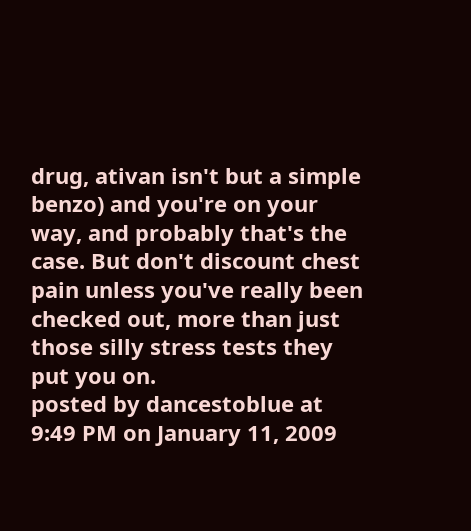drug, ativan isn't but a simple benzo) and you're on your way, and probably that's the case. But don't discount chest pain unless you've really been checked out, more than just those silly stress tests they put you on.
posted by dancestoblue at 9:49 PM on January 11, 2009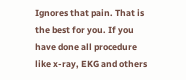Ignores that pain. That is the best for you. If you have done all procedure like x-ray, EKG and others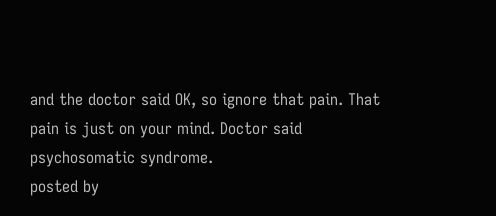and the doctor said OK, so ignore that pain. That pain is just on your mind. Doctor said psychosomatic syndrome.
posted by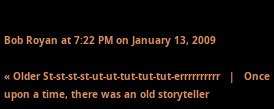Bob Royan at 7:22 PM on January 13, 2009

« Older St-st-st-st-ut-ut-tut-tut-tut-errrrrrrrrr   |   Once upon a time, there was an old storyteller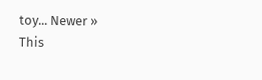toy... Newer »
This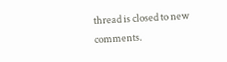thread is closed to new comments.